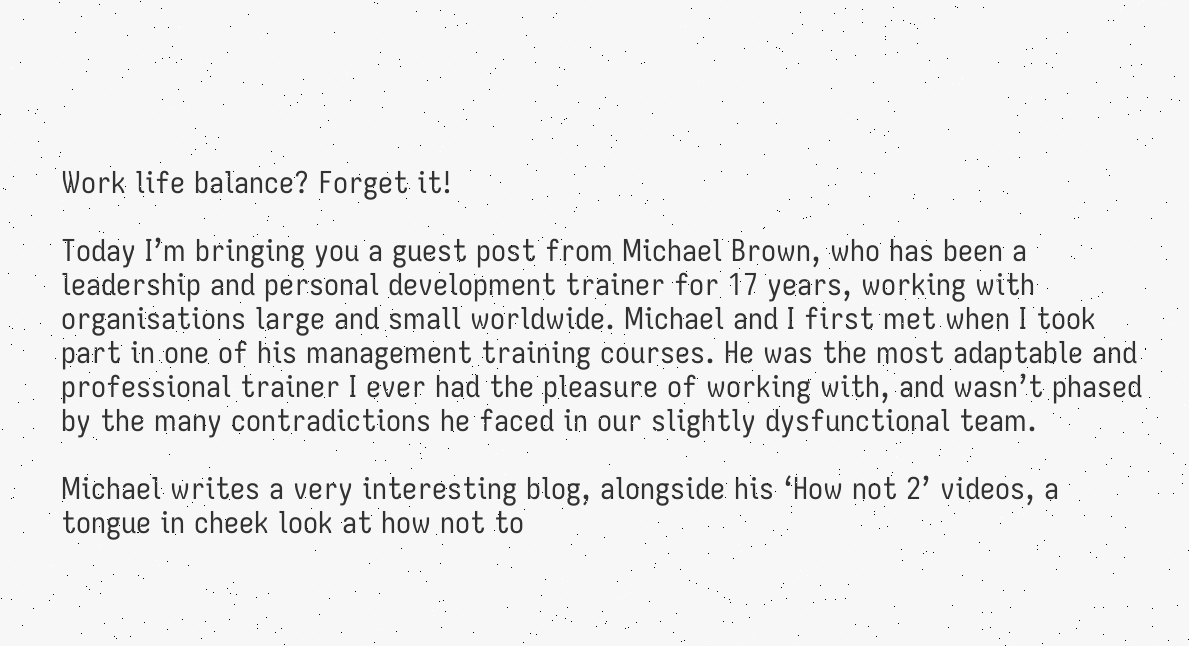Work life balance? Forget it!

Today I’m bringing you a guest post from Michael Brown, who has been a leadership and personal development trainer for 17 years, working with organisations large and small worldwide. Michael and I first met when I took part in one of his management training courses. He was the most adaptable and professional trainer I ever had the pleasure of working with, and wasn’t phased by the many contradictions he faced in our slightly dysfunctional team.

Michael writes a very interesting blog, alongside his ‘How not 2’ videos, a tongue in cheek look at how not to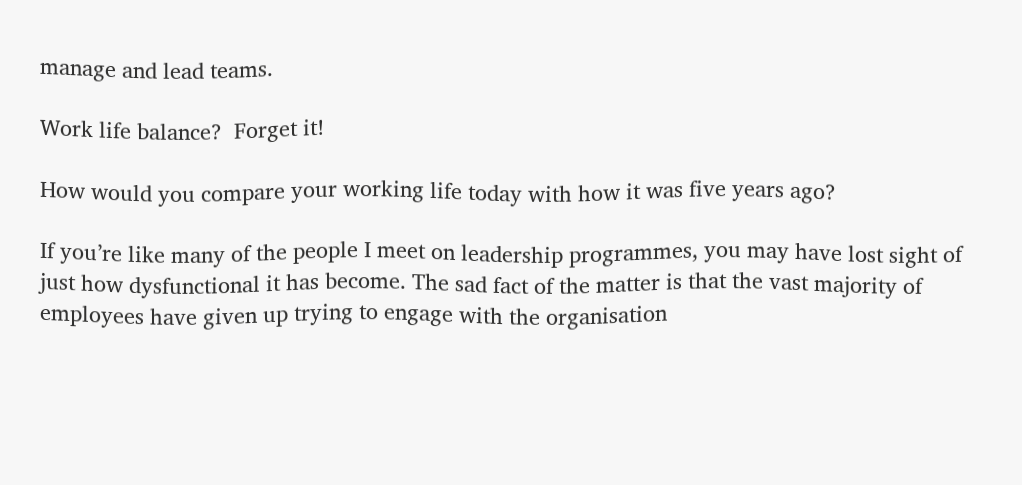manage and lead teams.

Work life balance?  Forget it!

How would you compare your working life today with how it was five years ago?

If you’re like many of the people I meet on leadership programmes, you may have lost sight of just how dysfunctional it has become. The sad fact of the matter is that the vast majority of employees have given up trying to engage with the organisation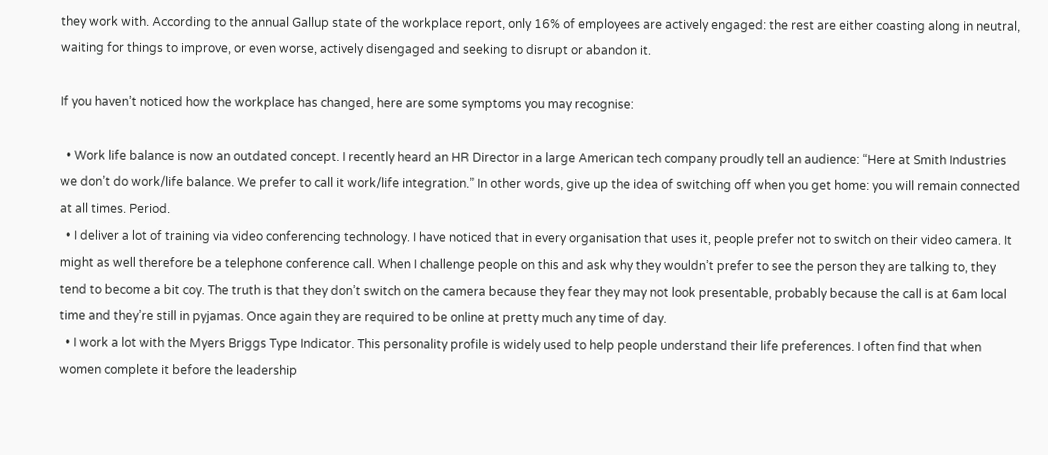they work with. According to the annual Gallup state of the workplace report, only 16% of employees are actively engaged: the rest are either coasting along in neutral, waiting for things to improve, or even worse, actively disengaged and seeking to disrupt or abandon it.

If you haven’t noticed how the workplace has changed, here are some symptoms you may recognise:

  • Work life balance is now an outdated concept. I recently heard an HR Director in a large American tech company proudly tell an audience: “Here at Smith Industries we don’t do work/life balance. We prefer to call it work/life integration.” In other words, give up the idea of switching off when you get home: you will remain connected at all times. Period.
  • I deliver a lot of training via video conferencing technology. I have noticed that in every organisation that uses it, people prefer not to switch on their video camera. It might as well therefore be a telephone conference call. When I challenge people on this and ask why they wouldn’t prefer to see the person they are talking to, they tend to become a bit coy. The truth is that they don’t switch on the camera because they fear they may not look presentable, probably because the call is at 6am local time and they’re still in pyjamas. Once again they are required to be online at pretty much any time of day.
  • I work a lot with the Myers Briggs Type Indicator. This personality profile is widely used to help people understand their life preferences. I often find that when women complete it before the leadership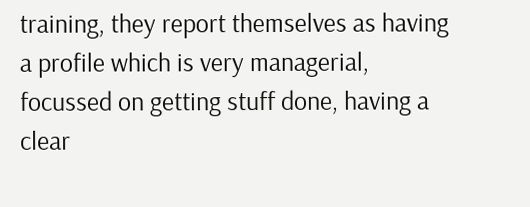training, they report themselves as having a profile which is very managerial, focussed on getting stuff done, having a clear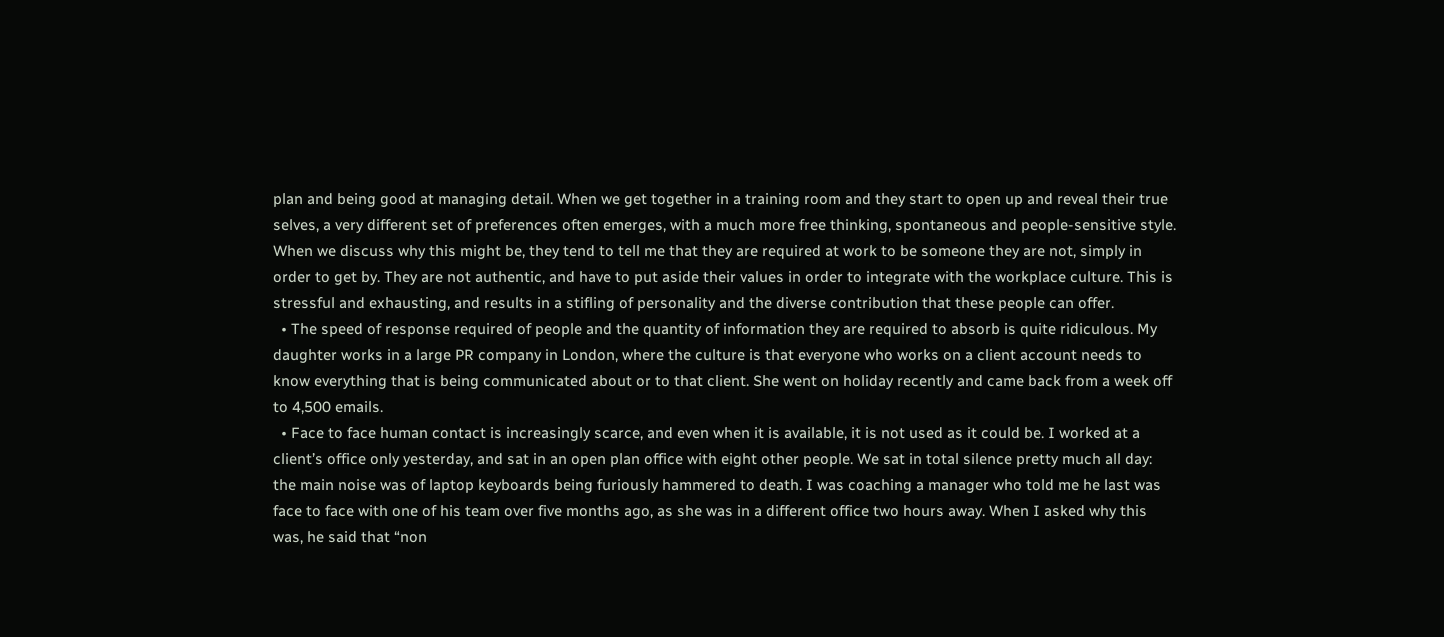plan and being good at managing detail. When we get together in a training room and they start to open up and reveal their true selves, a very different set of preferences often emerges, with a much more free thinking, spontaneous and people-sensitive style. When we discuss why this might be, they tend to tell me that they are required at work to be someone they are not, simply in order to get by. They are not authentic, and have to put aside their values in order to integrate with the workplace culture. This is stressful and exhausting, and results in a stifling of personality and the diverse contribution that these people can offer.
  • The speed of response required of people and the quantity of information they are required to absorb is quite ridiculous. My daughter works in a large PR company in London, where the culture is that everyone who works on a client account needs to know everything that is being communicated about or to that client. She went on holiday recently and came back from a week off to 4,500 emails.
  • Face to face human contact is increasingly scarce, and even when it is available, it is not used as it could be. I worked at a client’s office only yesterday, and sat in an open plan office with eight other people. We sat in total silence pretty much all day: the main noise was of laptop keyboards being furiously hammered to death. I was coaching a manager who told me he last was face to face with one of his team over five months ago, as she was in a different office two hours away. When I asked why this was, he said that “non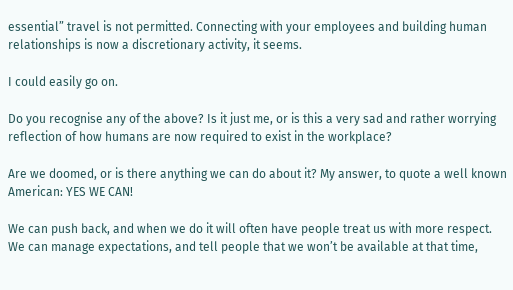essential” travel is not permitted. Connecting with your employees and building human relationships is now a discretionary activity, it seems.

I could easily go on.

Do you recognise any of the above? Is it just me, or is this a very sad and rather worrying reflection of how humans are now required to exist in the workplace?

Are we doomed, or is there anything we can do about it? My answer, to quote a well known American: YES WE CAN!

We can push back, and when we do it will often have people treat us with more respect. We can manage expectations, and tell people that we won’t be available at that time,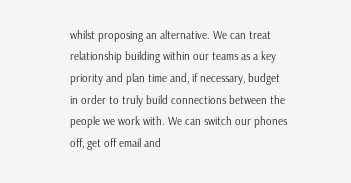whilst proposing an alternative. We can treat relationship building within our teams as a key priority and plan time and, if necessary, budget in order to truly build connections between the people we work with. We can switch our phones off, get off email and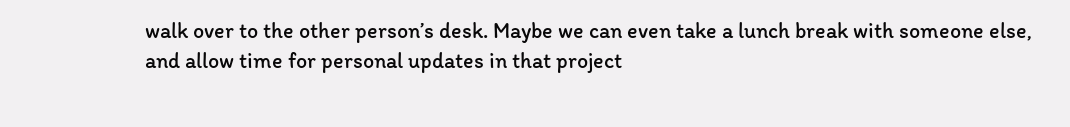walk over to the other person’s desk. Maybe we can even take a lunch break with someone else, and allow time for personal updates in that project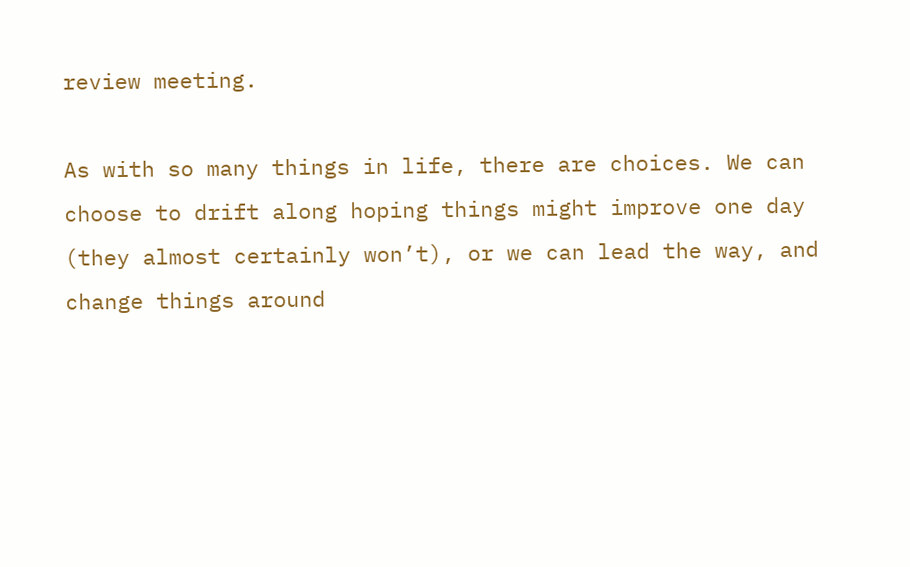review meeting.

As with so many things in life, there are choices. We can choose to drift along hoping things might improve one day (they almost certainly won’t), or we can lead the way, and change things around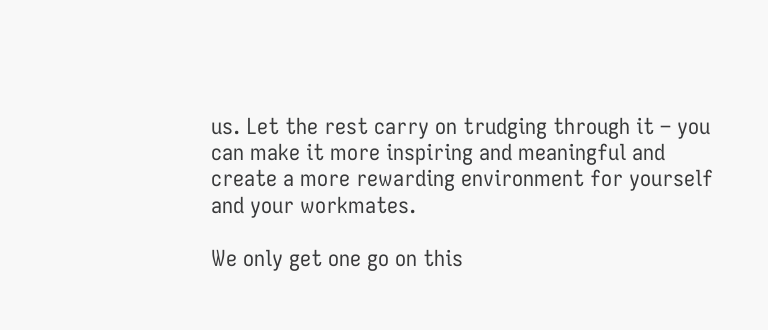us. Let the rest carry on trudging through it – you can make it more inspiring and meaningful and create a more rewarding environment for yourself and your workmates.

We only get one go on this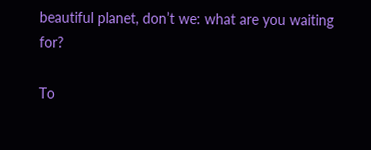beautiful planet, don’t we: what are you waiting for?

To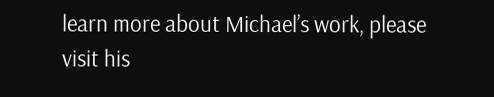learn more about Michael’s work, please visit his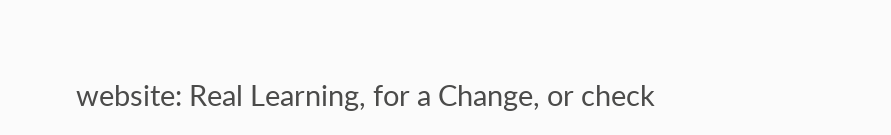website: Real Learning, for a Change, or check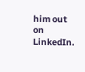him out on LinkedIn.